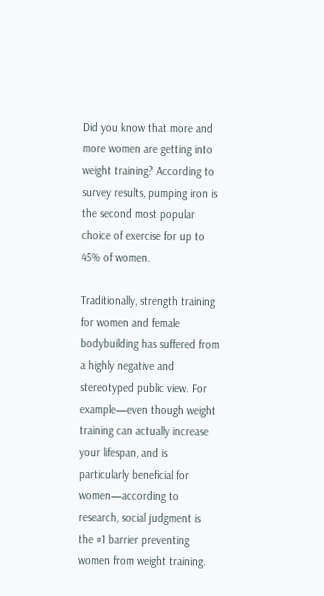Did you know that more and more women are getting into weight training? According to survey results, pumping iron is the second most popular choice of exercise for up to 45% of women.

Traditionally, strength training for women and female bodybuilding has suffered from a highly negative and stereotyped public view. For example—even though weight training can actually increase your lifespan, and is particularly beneficial for women—according to research, social judgment is the #1 barrier preventing women from weight training.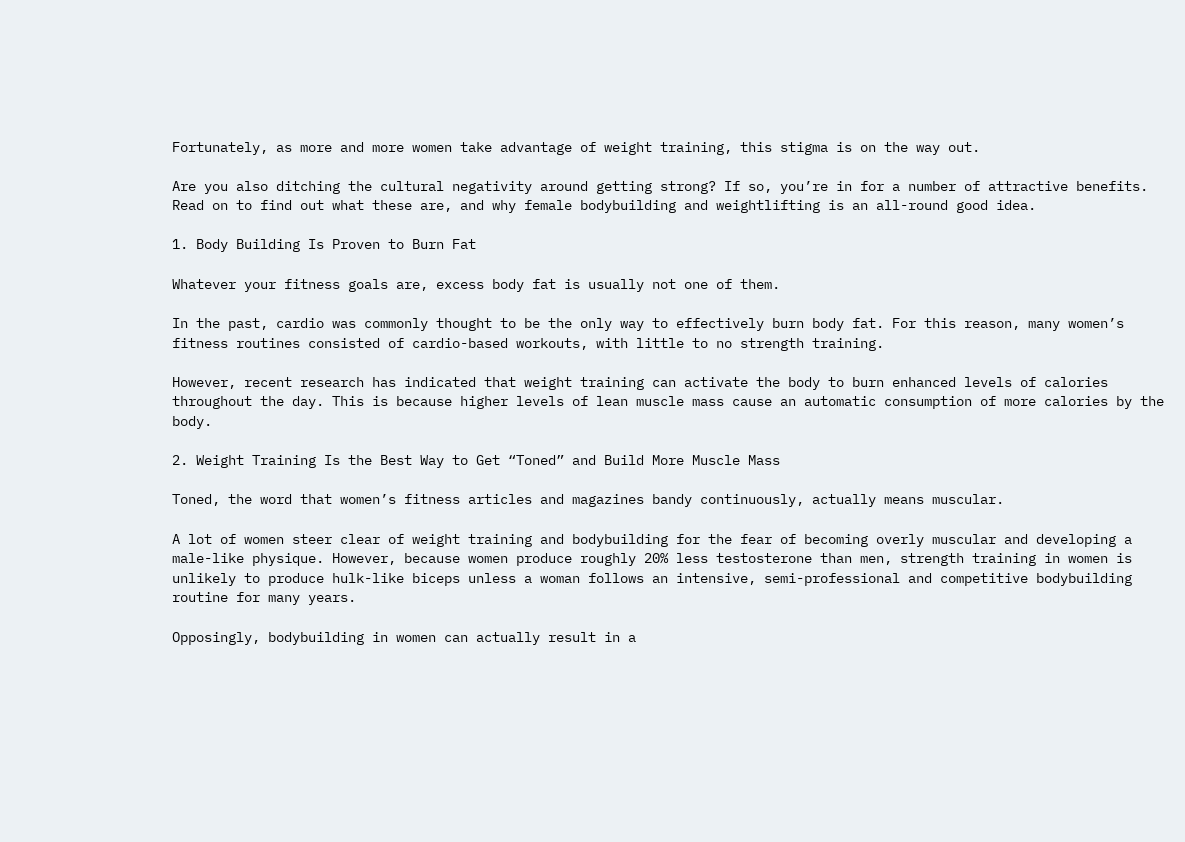Fortunately, as more and more women take advantage of weight training, this stigma is on the way out.

Are you also ditching the cultural negativity around getting strong? If so, you’re in for a number of attractive benefits. Read on to find out what these are, and why female bodybuilding and weightlifting is an all-round good idea.

1. Body Building Is Proven to Burn Fat

Whatever your fitness goals are, excess body fat is usually not one of them.

In the past, cardio was commonly thought to be the only way to effectively burn body fat. For this reason, many women’s fitness routines consisted of cardio-based workouts, with little to no strength training.

However, recent research has indicated that weight training can activate the body to burn enhanced levels of calories throughout the day. This is because higher levels of lean muscle mass cause an automatic consumption of more calories by the body.

2. Weight Training Is the Best Way to Get “Toned” and Build More Muscle Mass

Toned, the word that women’s fitness articles and magazines bandy continuously, actually means muscular.

A lot of women steer clear of weight training and bodybuilding for the fear of becoming overly muscular and developing a male-like physique. However, because women produce roughly 20% less testosterone than men, strength training in women is unlikely to produce hulk-like biceps unless a woman follows an intensive, semi-professional and competitive bodybuilding routine for many years.

Opposingly, bodybuilding in women can actually result in a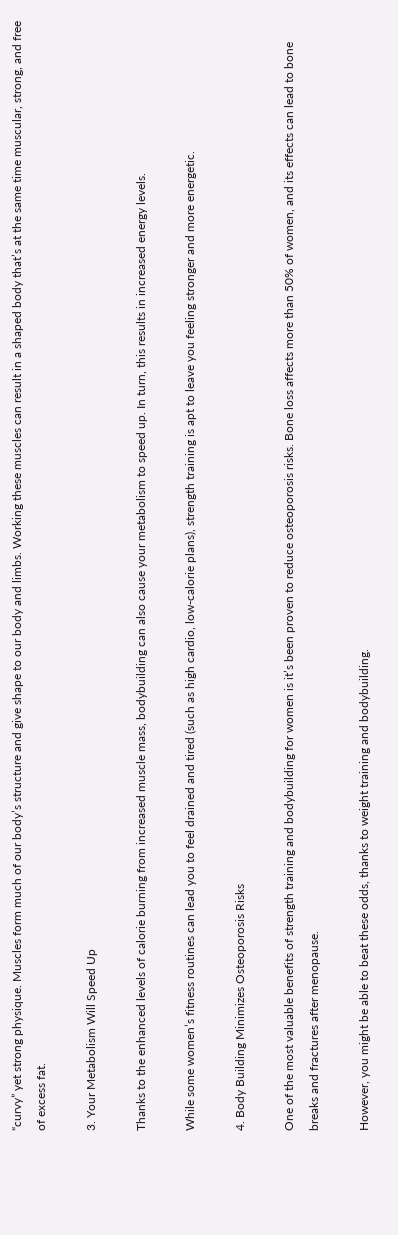“curvy” yet strong physique. Muscles form much of our body’s structure and give shape to our body and limbs. Working these muscles can result in a shaped body that’s at the same time muscular, strong, and free of excess fat.

3. Your Metabolism Will Speed Up

Thanks to the enhanced levels of calorie burning from increased muscle mass, bodybuilding can also cause your metabolism to speed up. In turn, this results in increased energy levels.

While some women’s fitness routines can lead you to feel drained and tired (such as high cardio, low-calorie plans), strength training is apt to leave you feeling stronger and more energetic.

4. Body Building Minimizes Osteoporosis Risks

One of the most valuable benefits of strength training and bodybuilding for women is it’s been proven to reduce osteoporosis risks. Bone loss affects more than 50% of women, and its effects can lead to bone breaks and fractures after menopause.

However, you might be able to beat these odds, thanks to weight training and bodybuilding.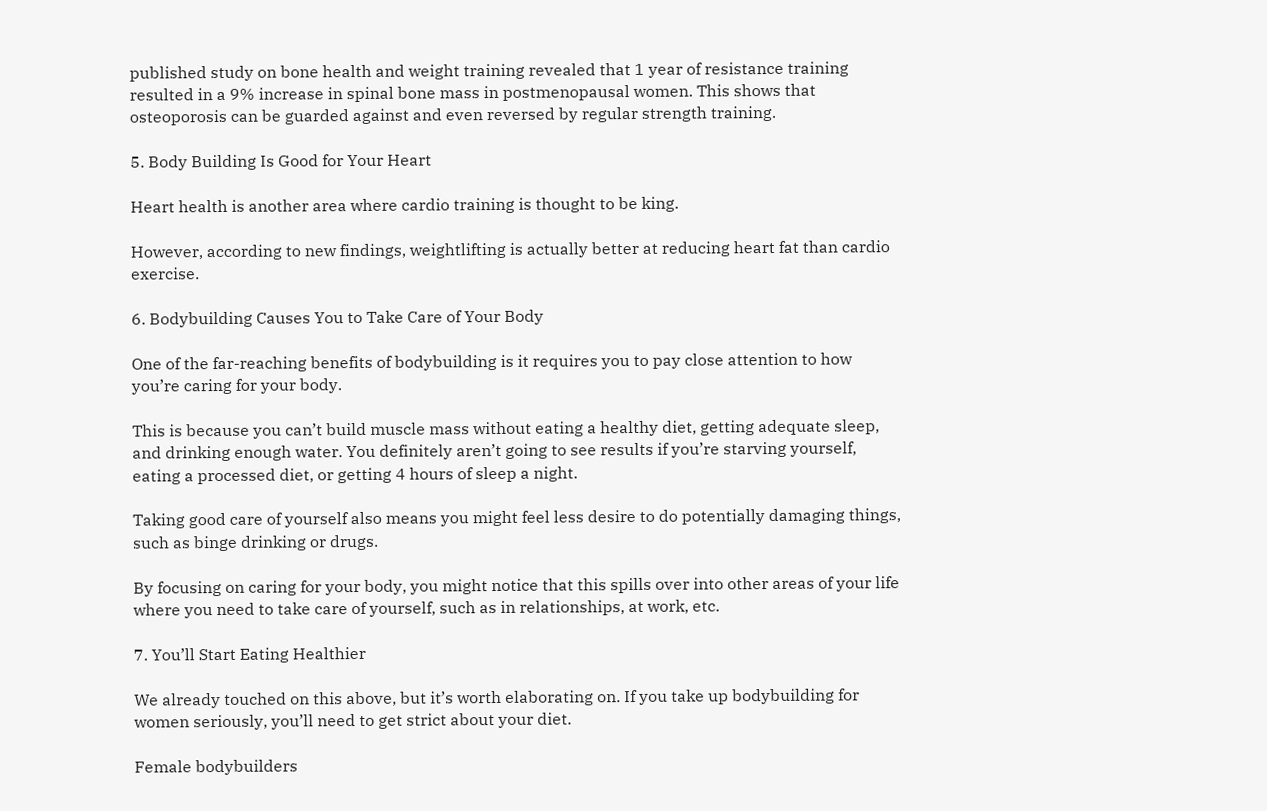published study on bone health and weight training revealed that 1 year of resistance training resulted in a 9% increase in spinal bone mass in postmenopausal women. This shows that osteoporosis can be guarded against and even reversed by regular strength training.

5. Body Building Is Good for Your Heart

Heart health is another area where cardio training is thought to be king.

However, according to new findings, weightlifting is actually better at reducing heart fat than cardio exercise.

6. Bodybuilding Causes You to Take Care of Your Body

One of the far-reaching benefits of bodybuilding is it requires you to pay close attention to how you’re caring for your body.

This is because you can’t build muscle mass without eating a healthy diet, getting adequate sleep, and drinking enough water. You definitely aren’t going to see results if you’re starving yourself, eating a processed diet, or getting 4 hours of sleep a night.

Taking good care of yourself also means you might feel less desire to do potentially damaging things, such as binge drinking or drugs.

By focusing on caring for your body, you might notice that this spills over into other areas of your life where you need to take care of yourself, such as in relationships, at work, etc.

7. You’ll Start Eating Healthier

We already touched on this above, but it’s worth elaborating on. If you take up bodybuilding for women seriously, you’ll need to get strict about your diet.

Female bodybuilders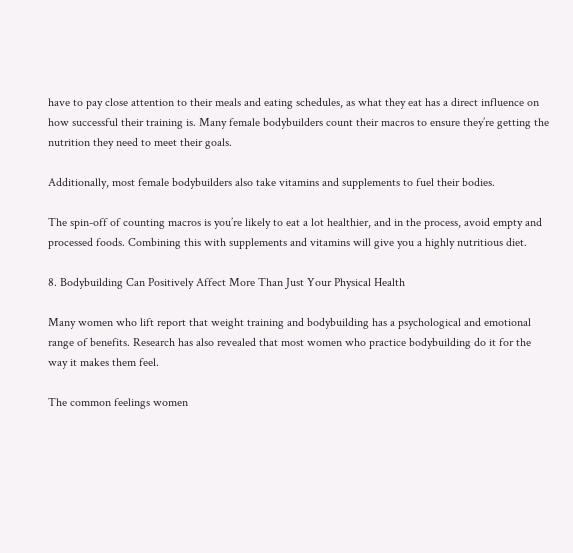have to pay close attention to their meals and eating schedules, as what they eat has a direct influence on how successful their training is. Many female bodybuilders count their macros to ensure they’re getting the nutrition they need to meet their goals.

Additionally, most female bodybuilders also take vitamins and supplements to fuel their bodies.

The spin-off of counting macros is you’re likely to eat a lot healthier, and in the process, avoid empty and processed foods. Combining this with supplements and vitamins will give you a highly nutritious diet.

8. Bodybuilding Can Positively Affect More Than Just Your Physical Health

Many women who lift report that weight training and bodybuilding has a psychological and emotional range of benefits. Research has also revealed that most women who practice bodybuilding do it for the way it makes them feel.

The common feelings women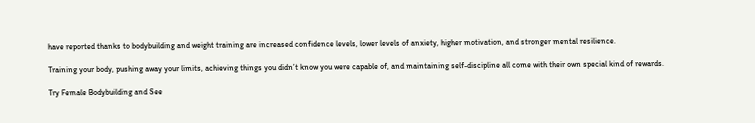have reported thanks to bodybuilding and weight training are increased confidence levels, lower levels of anxiety, higher motivation, and stronger mental resilience.

Training your body, pushing away your limits, achieving things you didn’t know you were capable of, and maintaining self-discipline all come with their own special kind of rewards.

Try Female Bodybuilding and See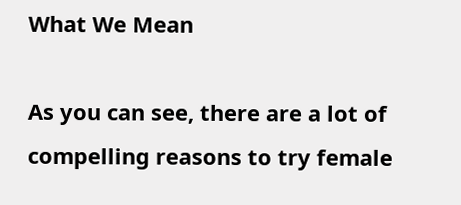What We Mean

As you can see, there are a lot of compelling reasons to try female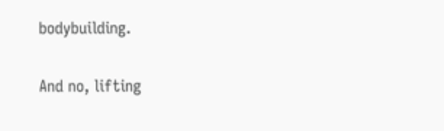bodybuilding.

And no, lifting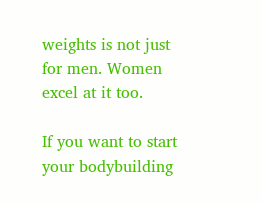weights is not just for men. Women excel at it too.

If you want to start your bodybuilding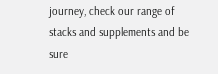journey, check our range of stacks and supplements and be sure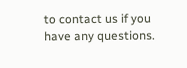to contact us if you have any questions.